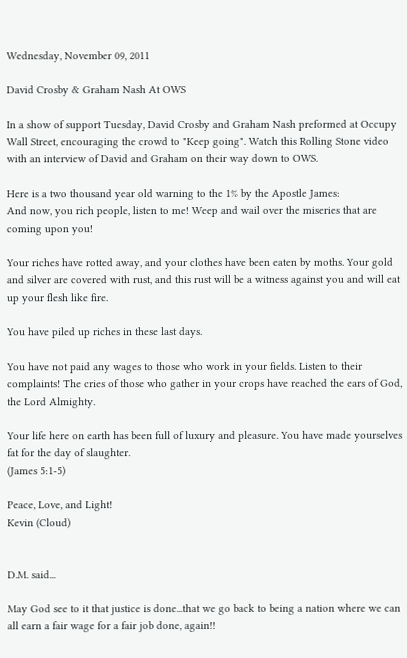Wednesday, November 09, 2011

David Crosby & Graham Nash At OWS

In a show of support Tuesday, David Crosby and Graham Nash preformed at Occupy Wall Street, encouraging the crowd to "Keep going". Watch this Rolling Stone video with an interview of David and Graham on their way down to OWS.

Here is a two thousand year old warning to the 1% by the Apostle James:
And now, you rich people, listen to me! Weep and wail over the miseries that are coming upon you!

Your riches have rotted away, and your clothes have been eaten by moths. Your gold and silver are covered with rust, and this rust will be a witness against you and will eat up your flesh like fire.

You have piled up riches in these last days.

You have not paid any wages to those who work in your fields. Listen to their complaints! The cries of those who gather in your crops have reached the ears of God, the Lord Almighty.

Your life here on earth has been full of luxury and pleasure. You have made yourselves fat for the day of slaughter.
(James 5:1-5)

Peace, Love, and Light!
Kevin (Cloud)


D.M. said...

May God see to it that justice is done...that we go back to being a nation where we can all earn a fair wage for a fair job done, again!!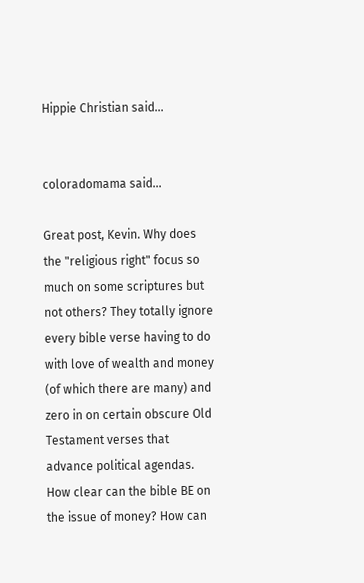Hippie Christian said...


coloradomama said...

Great post, Kevin. Why does the "religious right" focus so much on some scriptures but not others? They totally ignore every bible verse having to do with love of wealth and money (of which there are many) and zero in on certain obscure Old Testament verses that advance political agendas. How clear can the bible BE on the issue of money? How can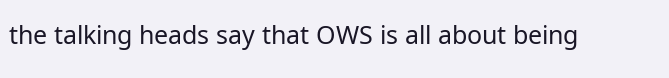the talking heads say that OWS is all about being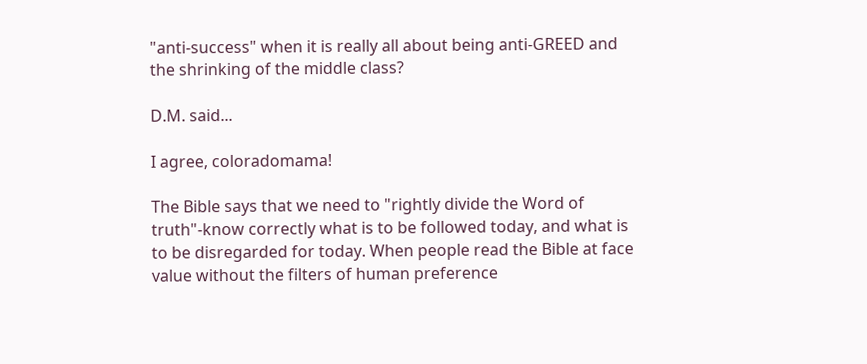"anti-success" when it is really all about being anti-GREED and the shrinking of the middle class?

D.M. said...

I agree, coloradomama!

The Bible says that we need to "rightly divide the Word of truth"-know correctly what is to be followed today, and what is to be disregarded for today. When people read the Bible at face value without the filters of human preference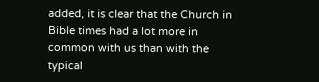added, it is clear that the Church in Bible times had a lot more in common with us than with the typical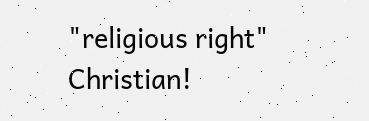"religious right" Christian!